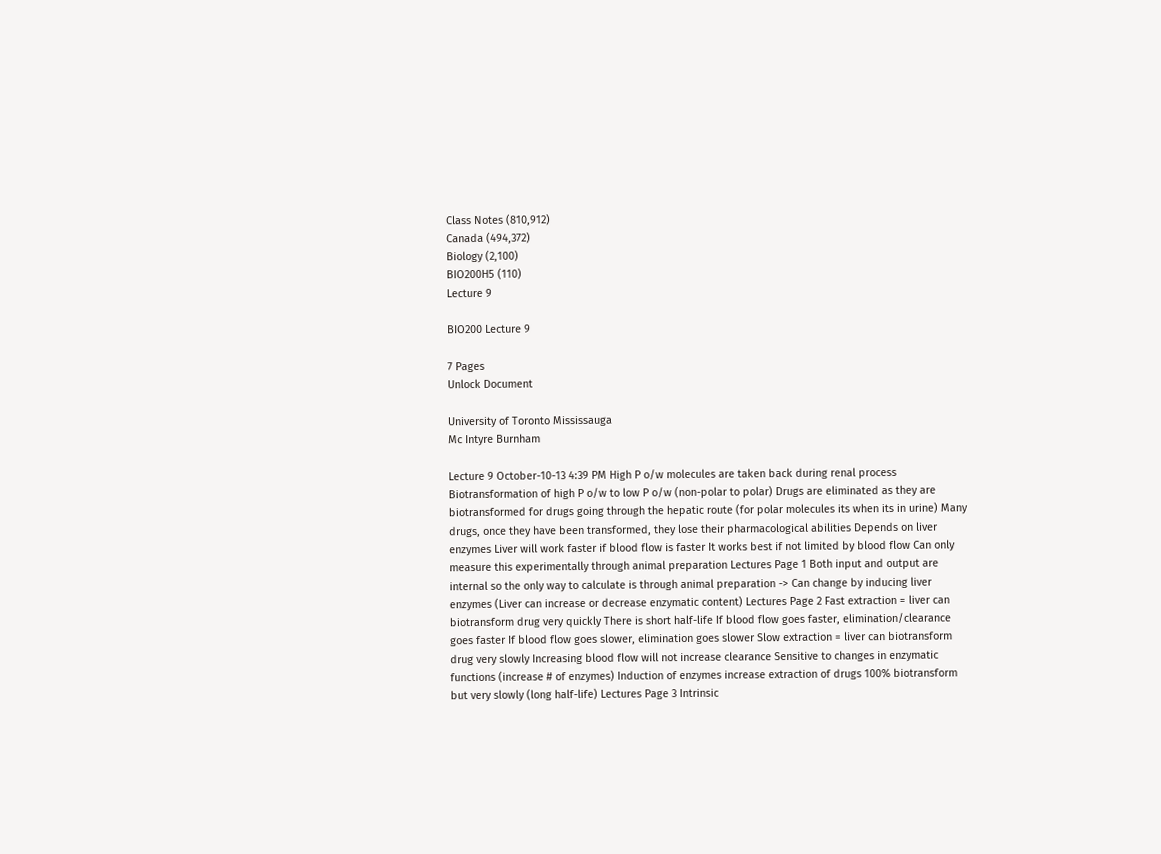Class Notes (810,912)
Canada (494,372)
Biology (2,100)
BIO200H5 (110)
Lecture 9

BIO200 Lecture 9

7 Pages
Unlock Document

University of Toronto Mississauga
Mc Intyre Burnham

Lecture 9 October-10-13 4:39 PM High P o/w molecules are taken back during renal process Biotransformation of high P o/w to low P o/w (non-polar to polar) Drugs are eliminated as they are biotransformed for drugs going through the hepatic route (for polar molecules its when its in urine) Many drugs, once they have been transformed, they lose their pharmacological abilities Depends on liver enzymes Liver will work faster if blood flow is faster It works best if not limited by blood flow Can only measure this experimentally through animal preparation Lectures Page 1 Both input and output are internal so the only way to calculate is through animal preparation -> Can change by inducing liver enzymes (Liver can increase or decrease enzymatic content) Lectures Page 2 Fast extraction = liver can biotransform drug very quickly There is short half-life If blood flow goes faster, elimination/clearance goes faster If blood flow goes slower, elimination goes slower Slow extraction = liver can biotransform drug very slowly Increasing blood flow will not increase clearance Sensitive to changes in enzymatic functions (increase # of enzymes) Induction of enzymes increase extraction of drugs 100% biotransform but very slowly (long half-life) Lectures Page 3 Intrinsic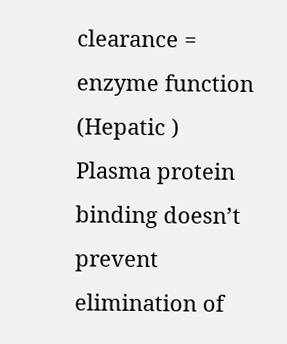clearance = enzyme function (Hepatic ) Plasma protein binding doesn’t prevent elimination of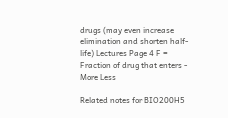drugs (may even increase elimination and shorten half-life) Lectures Page 4 F = Fraction of drug that enters -
More Less

Related notes for BIO200H5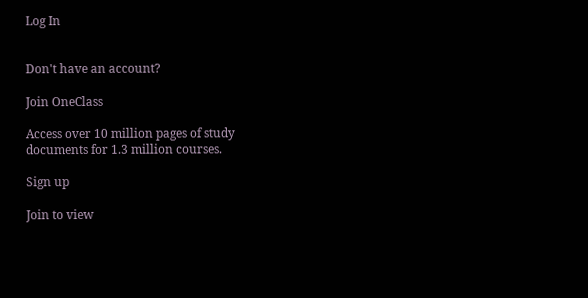Log In


Don't have an account?

Join OneClass

Access over 10 million pages of study
documents for 1.3 million courses.

Sign up

Join to view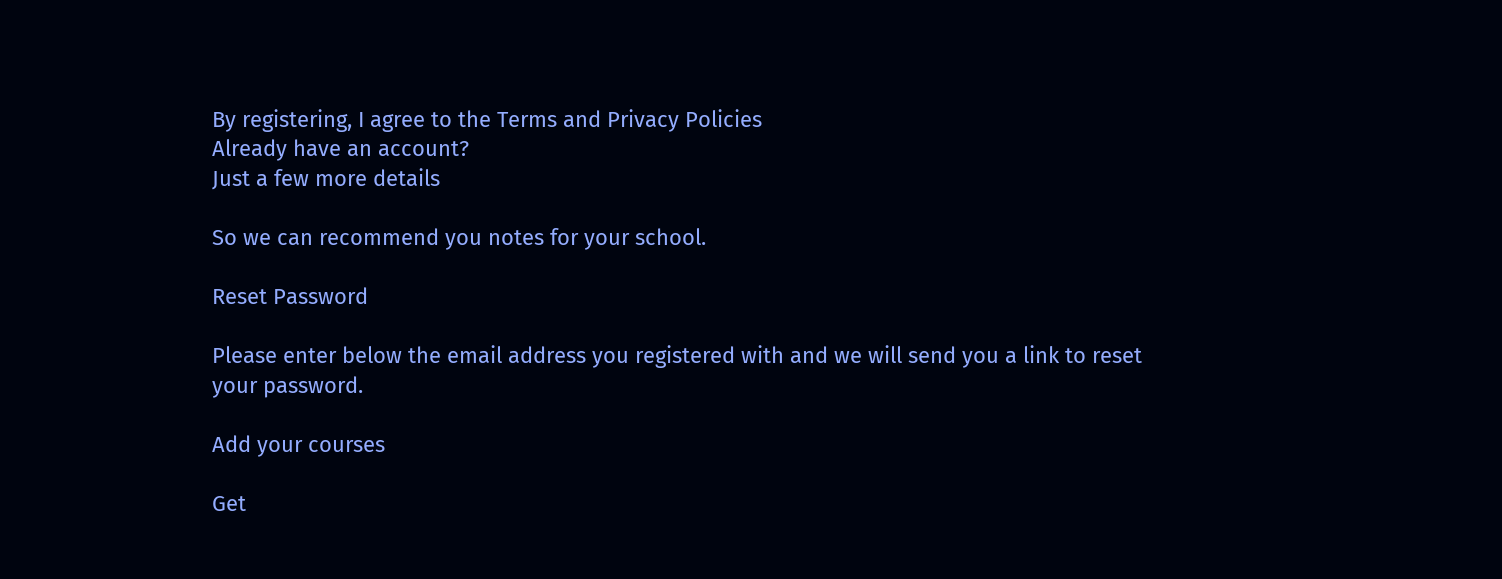By registering, I agree to the Terms and Privacy Policies
Already have an account?
Just a few more details

So we can recommend you notes for your school.

Reset Password

Please enter below the email address you registered with and we will send you a link to reset your password.

Add your courses

Get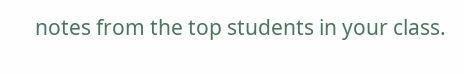notes from the top students in your class.